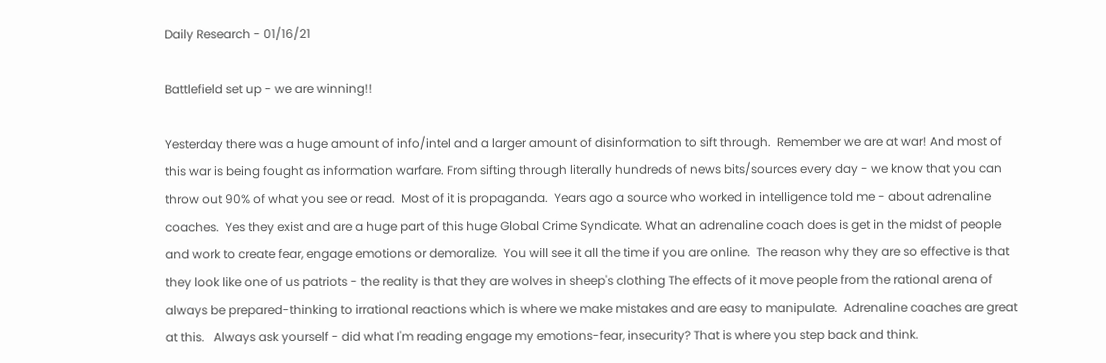Daily Research - 01/16/21

Battlefield set up - we are winning!!

Yesterday there was a huge amount of info/intel and a larger amount of disinformation to sift through.  Remember we are at war! And most of this war is being fought as information warfare. From sifting through literally hundreds of news bits/sources every day - we know that you can throw out 90% of what you see or read.  Most of it is propaganda.  Years ago a source who worked in intelligence told me - about adrenaline coaches.  Yes they exist and are a huge part of this huge Global Crime Syndicate. What an adrenaline coach does is get in the midst of people and work to create fear, engage emotions or demoralize.  You will see it all the time if you are online.  The reason why they are so effective is that they look like one of us patriots - the reality is that they are wolves in sheep's clothing The effects of it move people from the rational arena of always be prepared-thinking to irrational reactions which is where we make mistakes and are easy to manipulate.  Adrenaline coaches are great at this.   Always ask yourself - did what I'm reading engage my emotions-fear, insecurity? That is where you step back and think.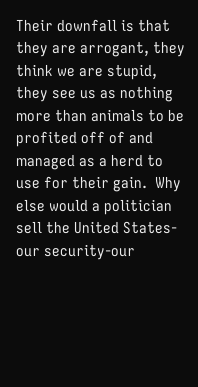Their downfall is that they are arrogant, they think we are stupid, they see us as nothing more than animals to be profited off of and managed as a herd to use for their gain.  Why else would a politician sell the United States-our security-our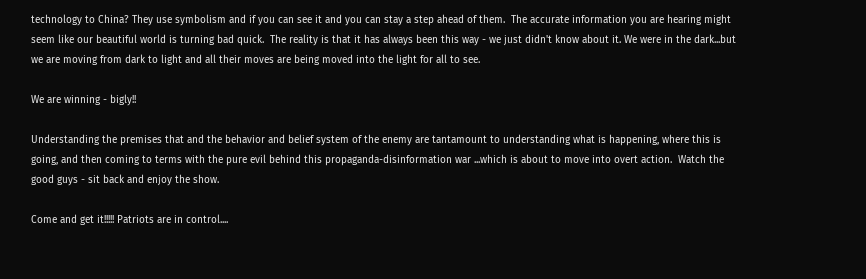technology to China? They use symbolism and if you can see it and you can stay a step ahead of them.  The accurate information you are hearing might seem like our beautiful world is turning bad quick.  The reality is that it has always been this way - we just didn't know about it. We were in the dark...but we are moving from dark to light and all their moves are being moved into the light for all to see.

We are winning - bigly!!

Understanding the premises that and the behavior and belief system of the enemy are tantamount to understanding what is happening, where this is going, and then coming to terms with the pure evil behind this propaganda-disinformation war ...which is about to move into overt action.  Watch the good guys - sit back and enjoy the show.

Come and get it!!!!! Patriots are in control....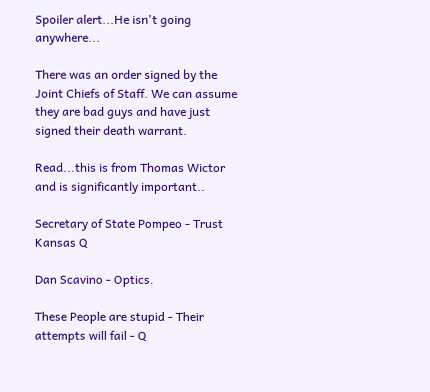Spoiler alert...He isn't going anywhere...

There was an order signed by the Joint Chiefs of Staff. We can assume they are bad guys and have just signed their death warrant.

Read...this is from Thomas Wictor and is significantly important..

Secretary of State Pompeo - Trust Kansas Q

Dan Scavino - Optics.

These People are stupid - Their attempts will fail - Q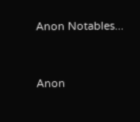Anon Notables...



Anon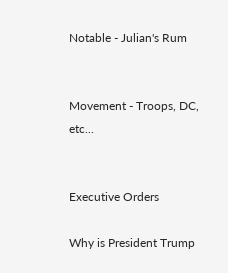Notable - Julian's Rum


Movement - Troops, DC, etc...


Executive Orders

Why is President Trump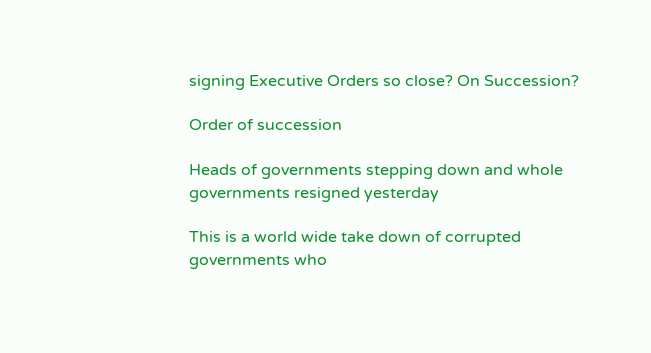signing Executive Orders so close? On Succession?

Order of succession

Heads of governments stepping down and whole governments resigned yesterday

This is a world wide take down of corrupted governments who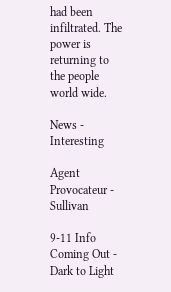had been infiltrated. The power is returning to the people world wide.

News - Interesting

Agent Provocateur - Sullivan

9-11 Info Coming Out - Dark to Light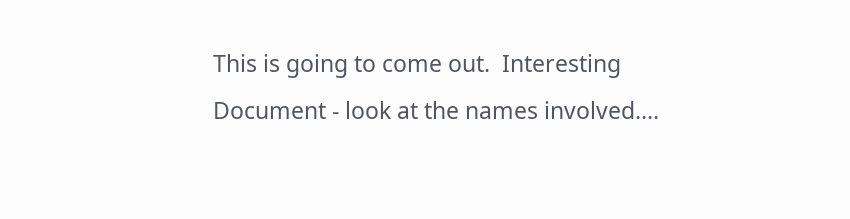This is going to come out.  Interesting Document - look at the names involved....